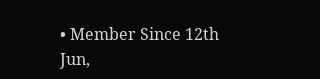• Member Since 12th Jun,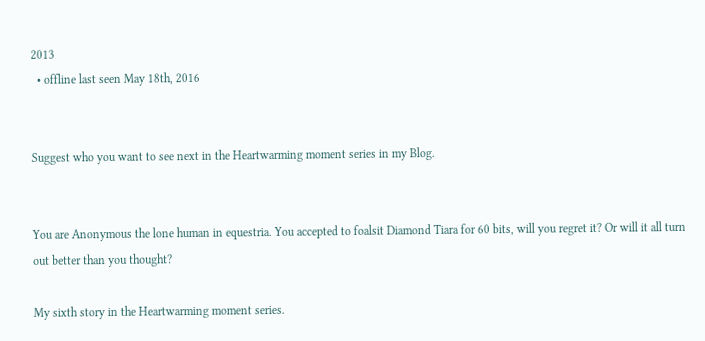2013
  • offline last seen May 18th, 2016


Suggest who you want to see next in the Heartwarming moment series in my Blog.


You are Anonymous the lone human in equestria. You accepted to foalsit Diamond Tiara for 60 bits, will you regret it? Or will it all turn out better than you thought?

My sixth story in the Heartwarming moment series.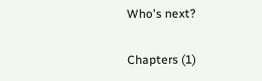Who's next?

Chapters (1)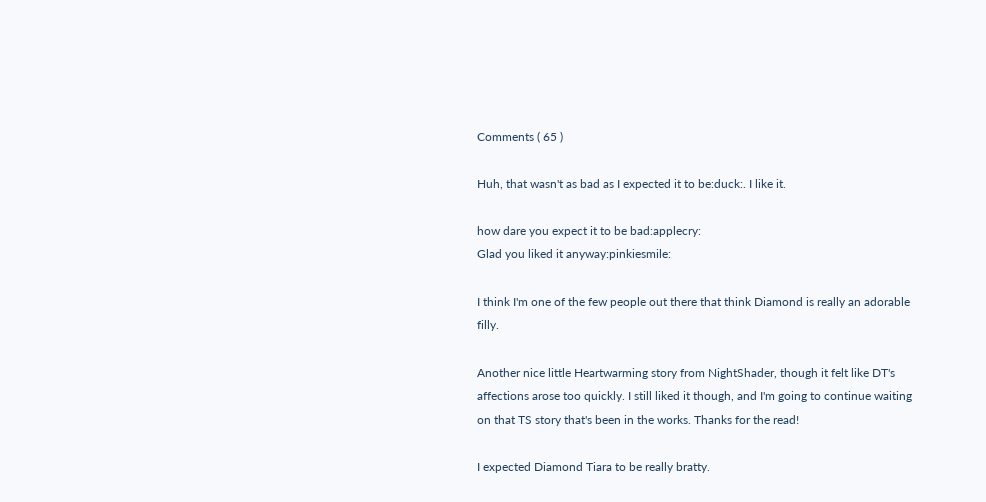Comments ( 65 )

Huh, that wasn't as bad as I expected it to be:duck:. I like it.

how dare you expect it to be bad:applecry:
Glad you liked it anyway:pinkiesmile:

I think I'm one of the few people out there that think Diamond is really an adorable filly.

Another nice little Heartwarming story from NightShader, though it felt like DT's affections arose too quickly. I still liked it though, and I'm going to continue waiting on that TS story that's been in the works. Thanks for the read!

I expected Diamond Tiara to be really bratty.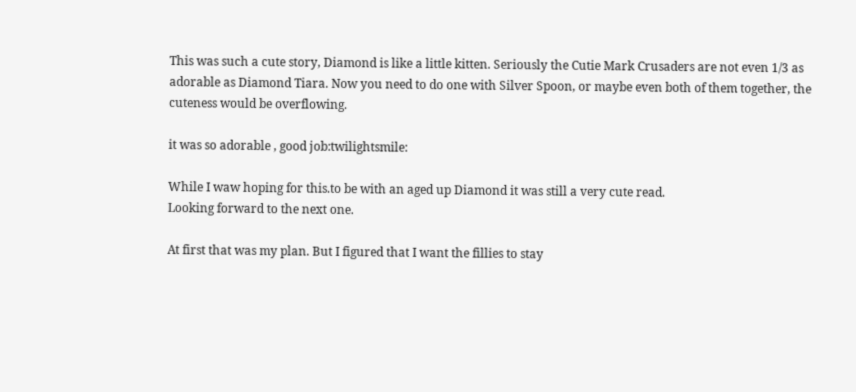This was such a cute story, Diamond is like a little kitten. Seriously the Cutie Mark Crusaders are not even 1/3 as adorable as Diamond Tiara. Now you need to do one with Silver Spoon, or maybe even both of them together, the cuteness would be overflowing.

it was so adorable , good job:twilightsmile:

While I waw hoping for this.to be with an aged up Diamond it was still a very cute read.
Looking forward to the next one.

At first that was my plan. But I figured that I want the fillies to stay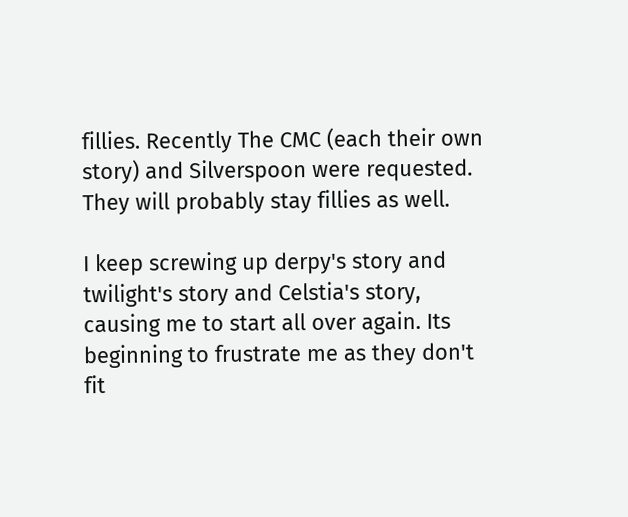fillies. Recently The CMC (each their own story) and Silverspoon were requested. They will probably stay fillies as well.

I keep screwing up derpy's story and twilight's story and Celstia's story, causing me to start all over again. Its beginning to frustrate me as they don't fit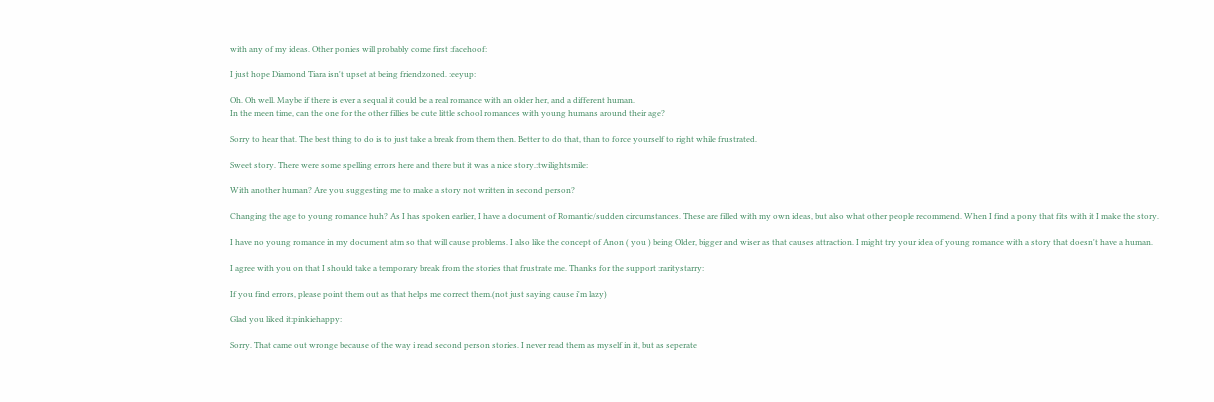with any of my ideas. Other ponies will probably come first :facehoof:

I just hope Diamond Tiara isn't upset at being friendzoned. :eeyup:

Oh. Oh well. Maybe if there is ever a sequal it could be a real romance with an older her, and a different human.
In the meen time, can the one for the other fillies be cute little school romances with young humans around their age?

Sorry to hear that. The best thing to do is to just take a break from them then. Better to do that, than to force yourself to right while frustrated.

Sweet story. There were some spelling errors here and there but it was a nice story.:twilightsmile:

With another human? Are you suggesting me to make a story not written in second person?

Changing the age to young romance huh? As I has spoken earlier, I have a document of Romantic/sudden circumstances. These are filled with my own ideas, but also what other people recommend. When I find a pony that fits with it I make the story.

I have no young romance in my document atm so that will cause problems. I also like the concept of Anon ( you ) being Older, bigger and wiser as that causes attraction. I might try your idea of young romance with a story that doesn't have a human.

I agree with you on that I should take a temporary break from the stories that frustrate me. Thanks for the support :raritystarry:

If you find errors, please point them out as that helps me correct them.(not just saying cause i'm lazy)

Glad you liked it:pinkiehappy:

Sorry. That came out wronge because of the way i read second person stories. I never read them as myself in it, but as seperate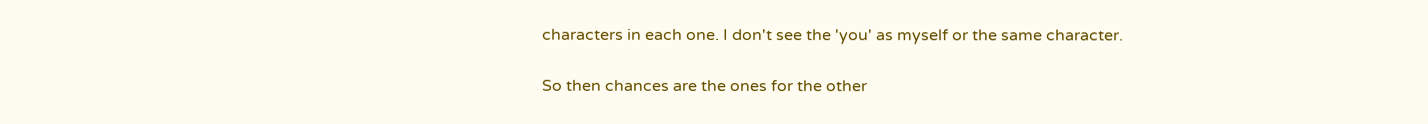characters in each one. I don't see the 'you' as myself or the same character.

So then chances are the ones for the other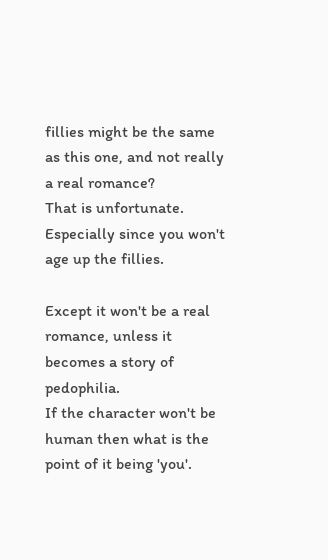fillies might be the same as this one, and not really a real romance?
That is unfortunate. Especially since you won't age up the fillies.

Except it won't be a real romance, unless it becomes a story of pedophilia.
If the character won't be human then what is the point of it being 'you'.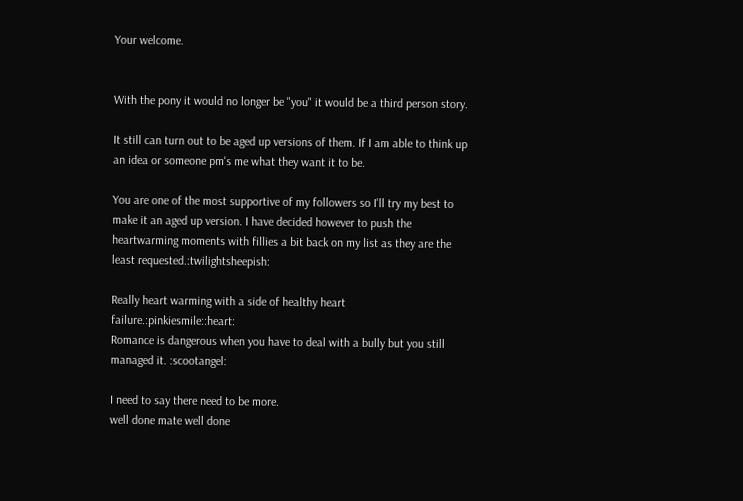Your welcome.


With the pony it would no longer be "you" it would be a third person story.

It still can turn out to be aged up versions of them. If I am able to think up an idea or someone pm's me what they want it to be.

You are one of the most supportive of my followers so I'll try my best to make it an aged up version. I have decided however to push the heartwarming moments with fillies a bit back on my list as they are the least requested.:twilightsheepish:

Really heart warming with a side of healthy heart failure.:pinkiesmile::heart:
Romance is dangerous when you have to deal with a bully but you still managed it. :scootangel:

I need to say there need to be more.
well done mate well done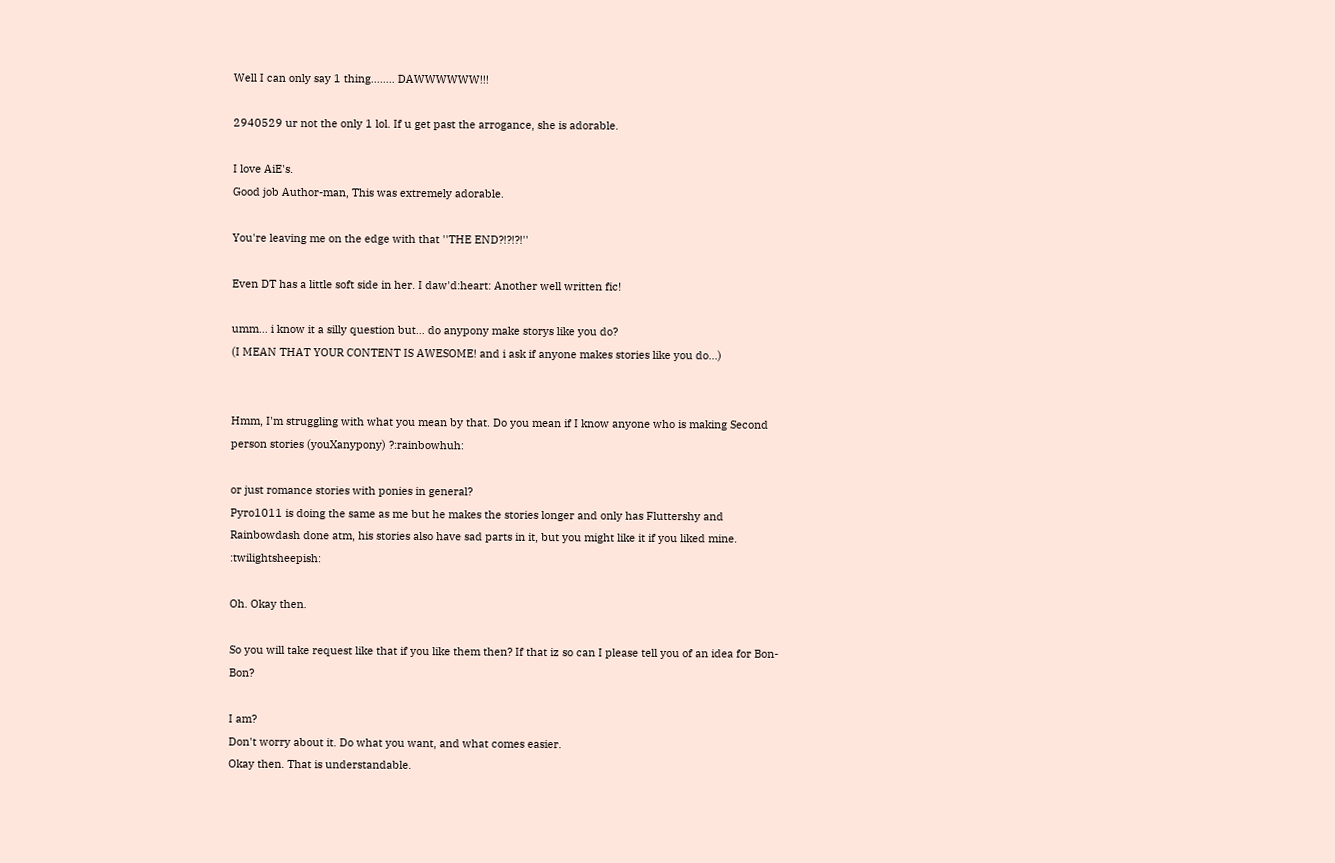Well I can only say 1 thing........ DAWWWWWW!!!

2940529 ur not the only 1 lol. If u get past the arrogance, she is adorable.

I love AiE's.
Good job Author-man, This was extremely adorable.

You're leaving me on the edge with that ''THE END?!?!?!''

Even DT has a little soft side in her. I daw'd:heart: Another well written fic!

umm... i know it a silly question but... do anypony make storys like you do?
(I MEAN THAT YOUR CONTENT IS AWESOME! and i ask if anyone makes stories like you do...)


Hmm, I'm struggling with what you mean by that. Do you mean if I know anyone who is making Second person stories (youXanypony) ?:rainbowhuh:

or just romance stories with ponies in general?
Pyro1011 is doing the same as me but he makes the stories longer and only has Fluttershy and Rainbowdash done atm, his stories also have sad parts in it, but you might like it if you liked mine. :twilightsheepish:

Oh. Okay then.

So you will take request like that if you like them then? If that iz so can I please tell you of an idea for Bon-Bon?

I am?
Don't worry about it. Do what you want, and what comes easier.
Okay then. That is understandable.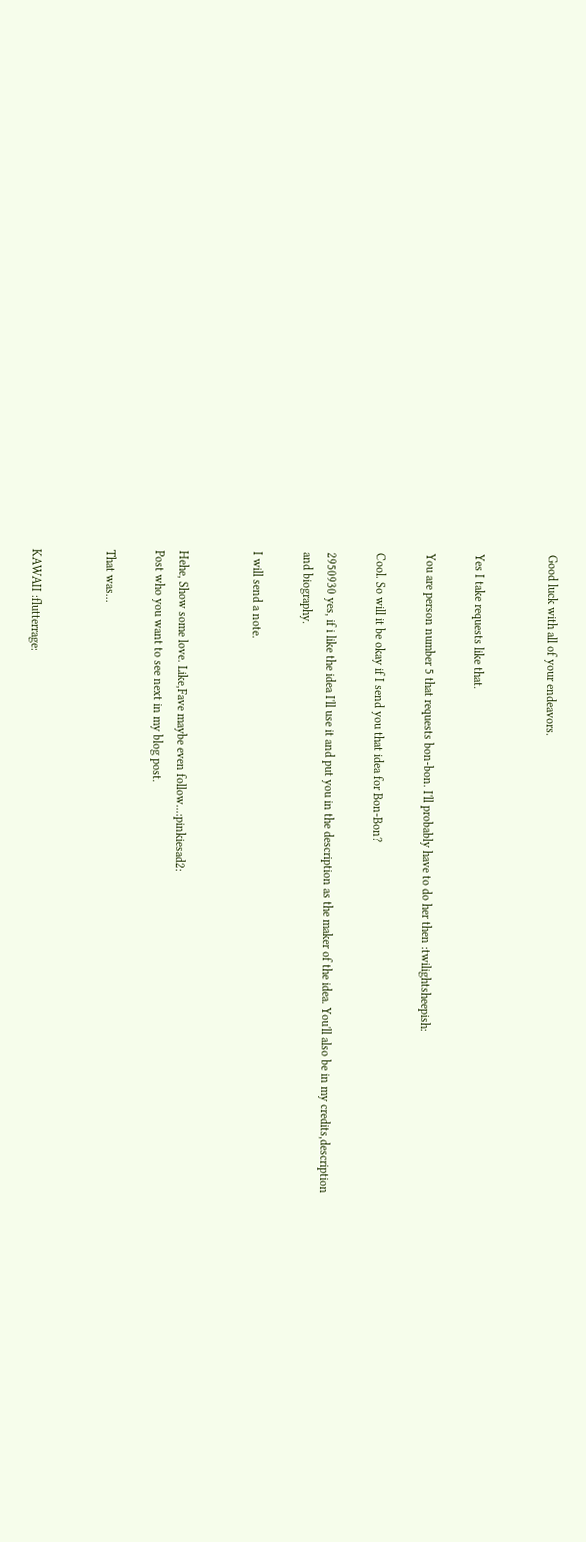Good luck with all of your endeavors.


Yes I take requests like that.

You are person number 5 that requests bon-bon. I'll probably have to do her then :twilightsheepish:

Cool. So will it be okay if I send you that idea for Bon-Bon?

2950930 yes, if i like the idea I'll use it and put you in the description as the maker of the idea. You'll also be in my credits,description and biography.

I will send a note.


Hehe, Show some love. Like,Fave maybe even follow...:pinkiesad2:
Post who you want to see next in my blog post.

That was...


KAWAII :flutterrage: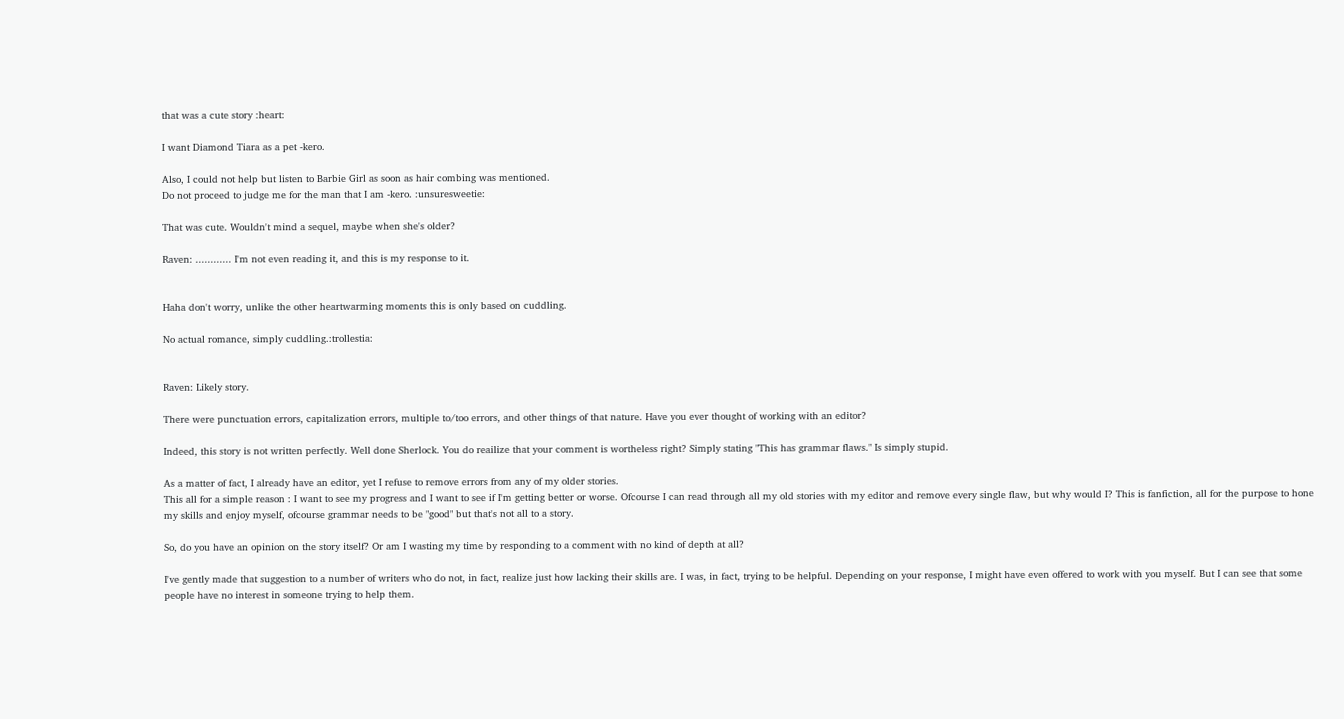that was a cute story :heart:

I want Diamond Tiara as a pet -kero.

Also, I could not help but listen to Barbie Girl as soon as hair combing was mentioned.
Do not proceed to judge me for the man that I am -kero. :unsuresweetie:

That was cute. Wouldn't mind a sequel, maybe when she's older?

Raven: ............ I'm not even reading it, and this is my response to it.


Haha don't worry, unlike the other heartwarming moments this is only based on cuddling.

No actual romance, simply cuddling.:trollestia:


Raven: Likely story.

There were punctuation errors, capitalization errors, multiple to/too errors, and other things of that nature. Have you ever thought of working with an editor?

Indeed, this story is not written perfectly. Well done Sherlock. You do reailize that your comment is wortheless right? Simply stating "This has grammar flaws." Is simply stupid.

As a matter of fact, I already have an editor, yet I refuse to remove errors from any of my older stories.
This all for a simple reason : I want to see my progress and I want to see if I'm getting better or worse. Ofcourse I can read through all my old stories with my editor and remove every single flaw, but why would I? This is fanfiction, all for the purpose to hone my skills and enjoy myself, ofcourse grammar needs to be "good" but that's not all to a story.

So, do you have an opinion on the story itself? Or am I wasting my time by responding to a comment with no kind of depth at all?

I've gently made that suggestion to a number of writers who do not, in fact, realize just how lacking their skills are. I was, in fact, trying to be helpful. Depending on your response, I might have even offered to work with you myself. But I can see that some people have no interest in someone trying to help them.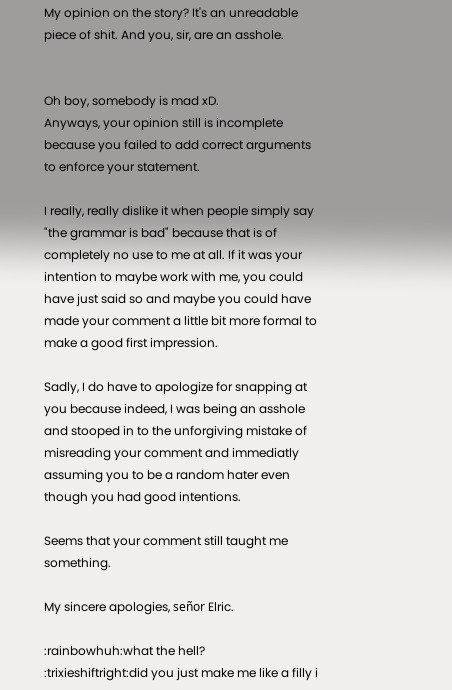My opinion on the story? It's an unreadable piece of shit. And you, sir, are an asshole.


Oh boy, somebody is mad xD.
Anyways, your opinion still is incomplete because you failed to add correct arguments to enforce your statement.

I really, really dislike it when people simply say "the grammar is bad" because that is of completely no use to me at all. If it was your intention to maybe work with me, you could have just said so and maybe you could have made your comment a little bit more formal to make a good first impression.

Sadly, I do have to apologize for snapping at you because indeed, I was being an asshole and stooped in to the unforgiving mistake of misreading your comment and immediatly assuming you to be a random hater even though you had good intentions.

Seems that your comment still taught me something.

My sincere apologies, señor Elric.

:rainbowhuh:what the hell?
:trixieshiftright:did you just make me like a filly i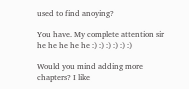used to find anoying?

You have. My complete attention sir he he he he he :) :) :) :) :) :)

Would you mind adding more chapters? I like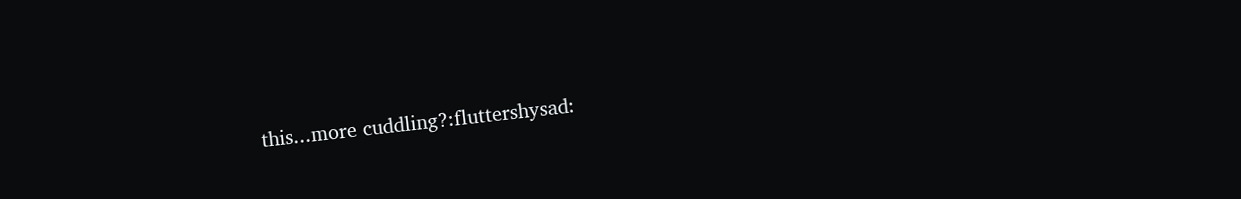this...more cuddling?:fluttershysad: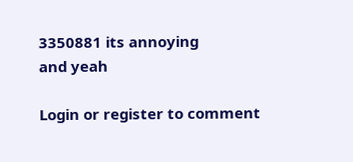3350881 its annoying
and yeah

Login or register to comment